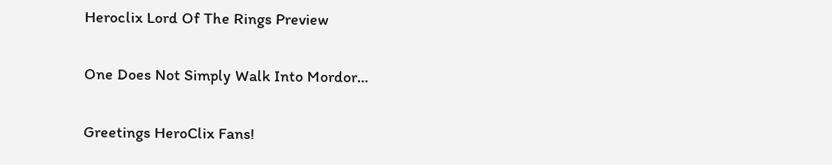Heroclix Lord Of The Rings Preview

One Does Not Simply Walk Into Mordor…

Greetings HeroClix Fans!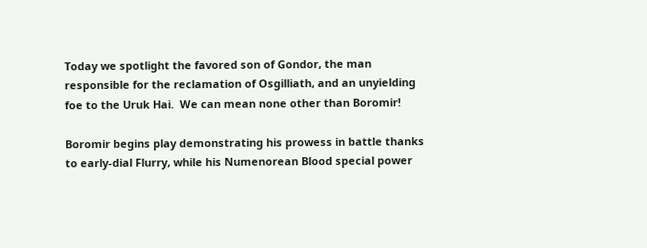Today we spotlight the favored son of Gondor, the man responsible for the reclamation of Osgilliath, and an unyielding foe to the Uruk Hai.  We can mean none other than Boromir!

Boromir begins play demonstrating his prowess in battle thanks to early-dial Flurry, while his Numenorean Blood special power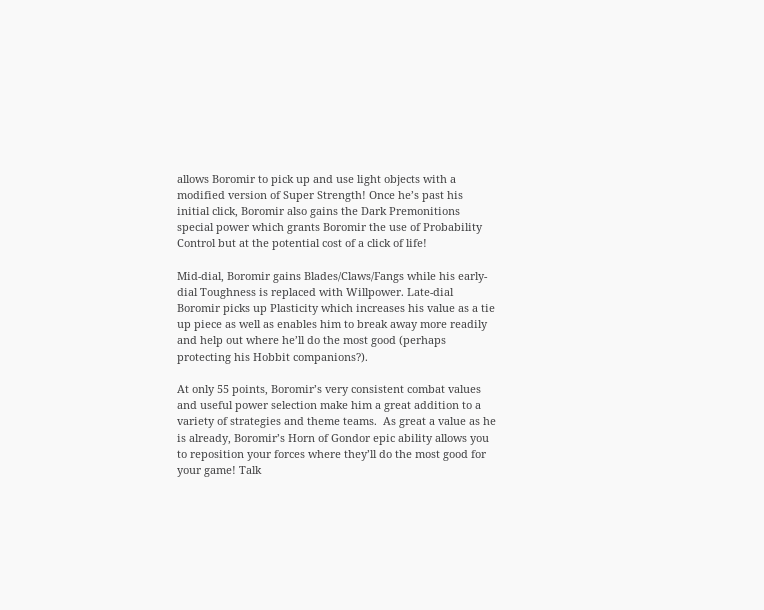allows Boromir to pick up and use light objects with a modified version of Super Strength! Once he’s past his initial click, Boromir also gains the Dark Premonitions special power which grants Boromir the use of Probability Control but at the potential cost of a click of life!

Mid-dial, Boromir gains Blades/Claws/Fangs while his early-dial Toughness is replaced with Willpower. Late-dial Boromir picks up Plasticity which increases his value as a tie up piece as well as enables him to break away more readily and help out where he’ll do the most good (perhaps protecting his Hobbit companions?).

At only 55 points, Boromir’s very consistent combat values and useful power selection make him a great addition to a variety of strategies and theme teams.  As great a value as he is already, Boromir’s Horn of Gondor epic ability allows you to reposition your forces where they’ll do the most good for your game! Talk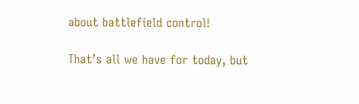about battlefield control!

That’s all we have for today, but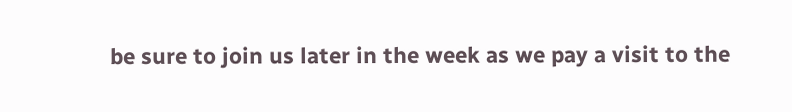be sure to join us later in the week as we pay a visit to the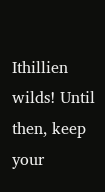Ithillien wilds! Until then, keep your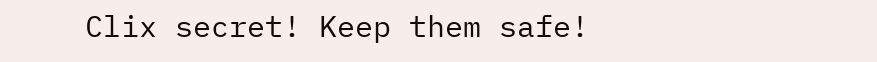Clix secret! Keep them safe!